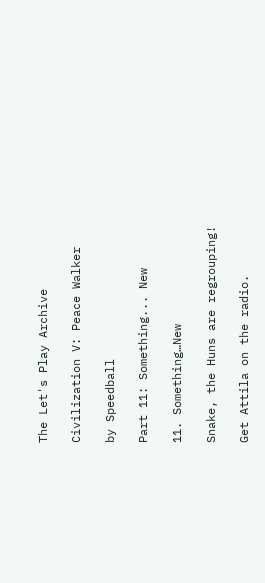The Let's Play Archive

Civilization V: Peace Walker

by Speedball

Part 11: Something... New

11. Something…New

Snake, the Huns are regrouping!

Get Attila on the radio.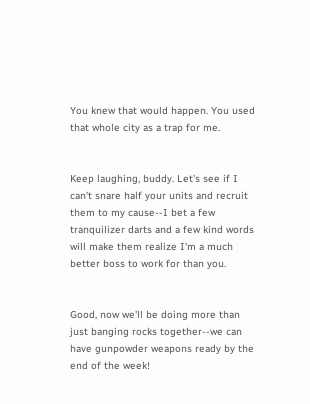You knew that would happen. You used that whole city as a trap for me.


Keep laughing, buddy. Let's see if I can't snare half your units and recruit them to my cause--I bet a few tranquilizer darts and a few kind words will make them realize I'm a much better boss to work for than you.


Good, now we'll be doing more than just banging rocks together--we can have gunpowder weapons ready by the end of the week!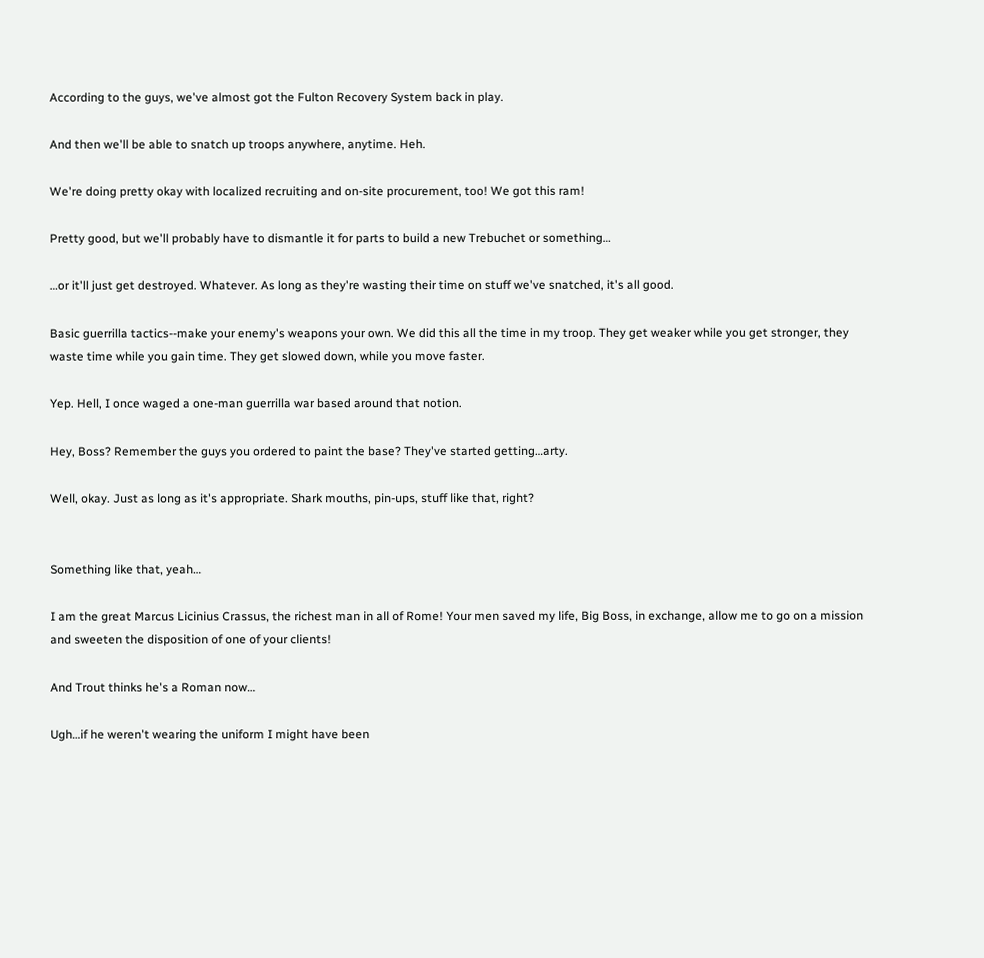According to the guys, we've almost got the Fulton Recovery System back in play.

And then we'll be able to snatch up troops anywhere, anytime. Heh.

We're doing pretty okay with localized recruiting and on-site procurement, too! We got this ram!

Pretty good, but we'll probably have to dismantle it for parts to build a new Trebuchet or something…

…or it'll just get destroyed. Whatever. As long as they're wasting their time on stuff we've snatched, it's all good.

Basic guerrilla tactics--make your enemy's weapons your own. We did this all the time in my troop. They get weaker while you get stronger, they waste time while you gain time. They get slowed down, while you move faster.

Yep. Hell, I once waged a one-man guerrilla war based around that notion.

Hey, Boss? Remember the guys you ordered to paint the base? They've started getting…arty.

Well, okay. Just as long as it's appropriate. Shark mouths, pin-ups, stuff like that, right?


Something like that, yeah…

I am the great Marcus Licinius Crassus, the richest man in all of Rome! Your men saved my life, Big Boss, in exchange, allow me to go on a mission and sweeten the disposition of one of your clients!

And Trout thinks he's a Roman now…

Ugh…if he weren't wearing the uniform I might have been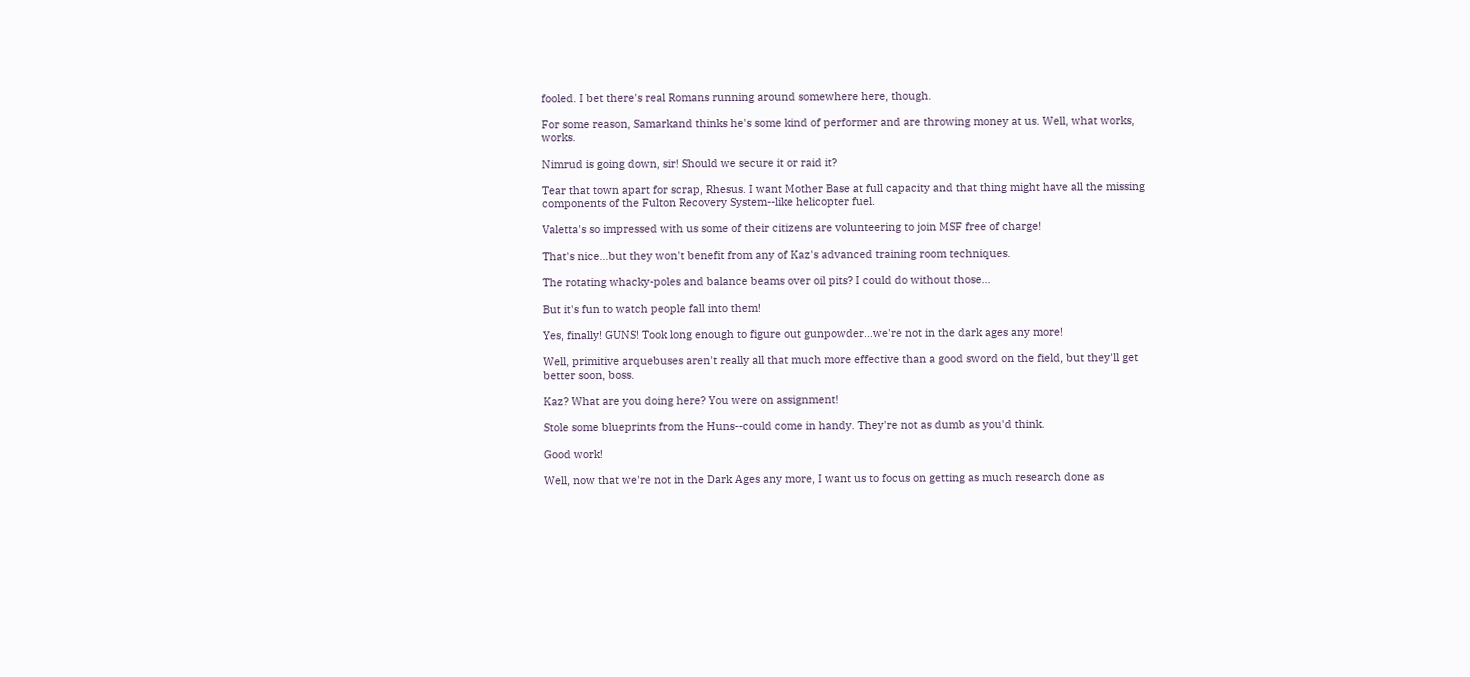fooled. I bet there's real Romans running around somewhere here, though.

For some reason, Samarkand thinks he's some kind of performer and are throwing money at us. Well, what works, works.

Nimrud is going down, sir! Should we secure it or raid it?

Tear that town apart for scrap, Rhesus. I want Mother Base at full capacity and that thing might have all the missing components of the Fulton Recovery System--like helicopter fuel.

Valetta's so impressed with us some of their citizens are volunteering to join MSF free of charge!

That's nice…but they won't benefit from any of Kaz's advanced training room techniques.

The rotating whacky-poles and balance beams over oil pits? I could do without those…

But it's fun to watch people fall into them!

Yes, finally! GUNS! Took long enough to figure out gunpowder…we're not in the dark ages any more!

Well, primitive arquebuses aren't really all that much more effective than a good sword on the field, but they'll get better soon, boss.

Kaz? What are you doing here? You were on assignment!

Stole some blueprints from the Huns--could come in handy. They're not as dumb as you'd think.

Good work!

Well, now that we're not in the Dark Ages any more, I want us to focus on getting as much research done as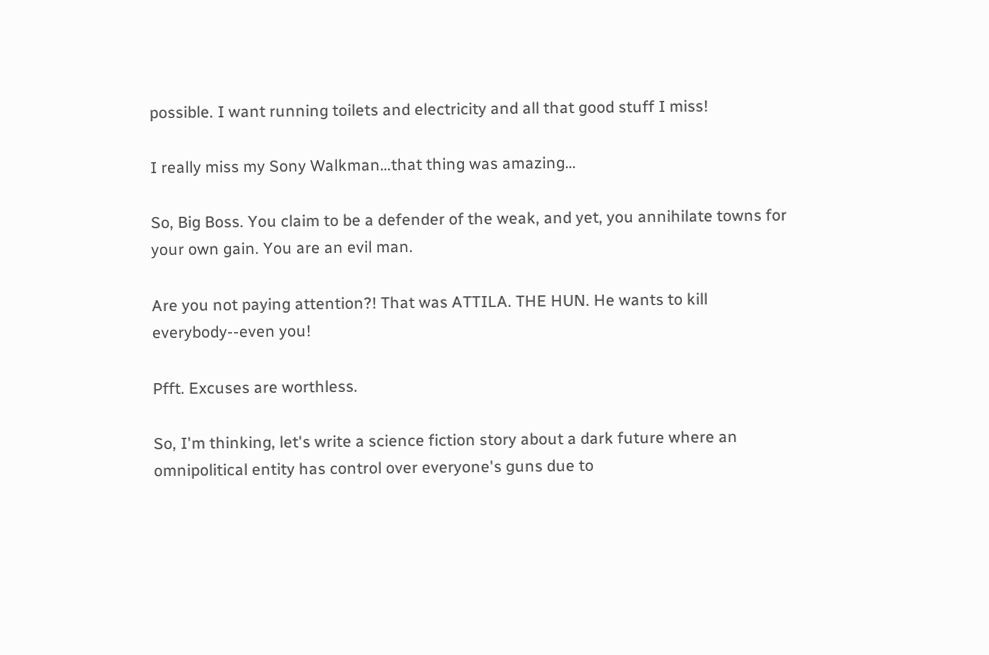possible. I want running toilets and electricity and all that good stuff I miss!

I really miss my Sony Walkman…that thing was amazing…

So, Big Boss. You claim to be a defender of the weak, and yet, you annihilate towns for your own gain. You are an evil man.

Are you not paying attention?! That was ATTILA. THE HUN. He wants to kill everybody--even you!

Pfft. Excuses are worthless.

So, I'm thinking, let's write a science fiction story about a dark future where an omnipolitical entity has control over everyone's guns due to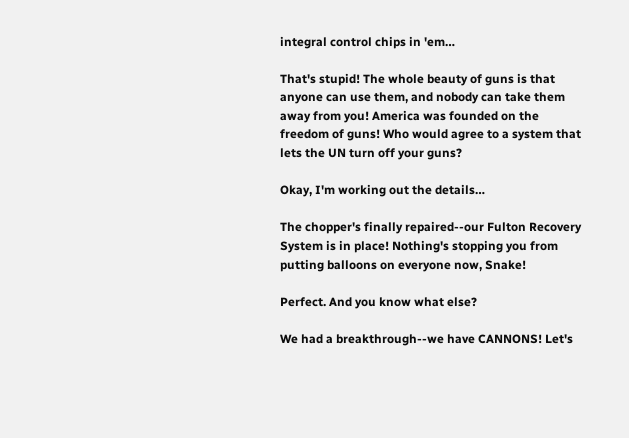integral control chips in 'em…

That's stupid! The whole beauty of guns is that anyone can use them, and nobody can take them away from you! America was founded on the freedom of guns! Who would agree to a system that lets the UN turn off your guns?

Okay, I'm working out the details…

The chopper's finally repaired--our Fulton Recovery System is in place! Nothing's stopping you from putting balloons on everyone now, Snake!

Perfect. And you know what else?

We had a breakthrough--we have CANNONS! Let's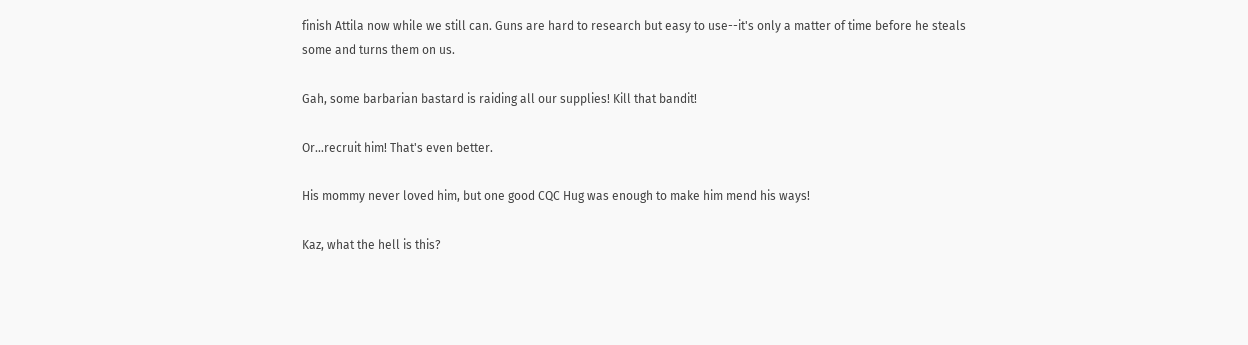finish Attila now while we still can. Guns are hard to research but easy to use--it's only a matter of time before he steals some and turns them on us.

Gah, some barbarian bastard is raiding all our supplies! Kill that bandit!

Or…recruit him! That's even better.

His mommy never loved him, but one good CQC Hug was enough to make him mend his ways!

Kaz, what the hell is this?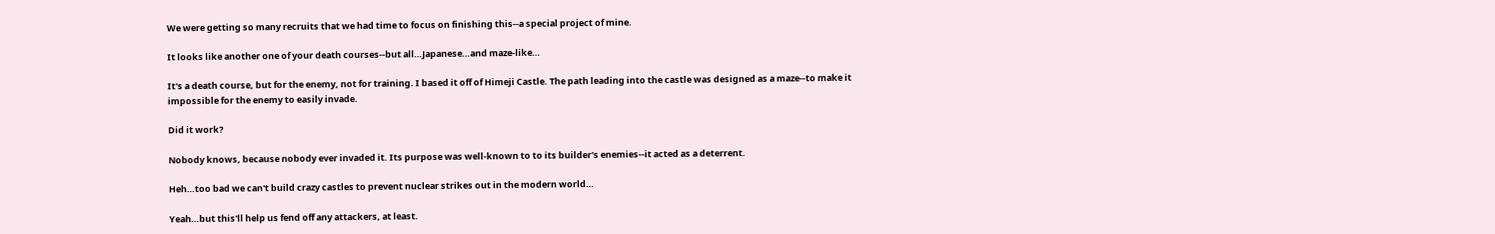We were getting so many recruits that we had time to focus on finishing this--a special project of mine.

It looks like another one of your death courses--but all…Japanese…and maze-like…

It's a death course, but for the enemy, not for training. I based it off of Himeji Castle. The path leading into the castle was designed as a maze--to make it impossible for the enemy to easily invade.

Did it work?

Nobody knows, because nobody ever invaded it. Its purpose was well-known to to its builder's enemies--it acted as a deterrent.

Heh…too bad we can't build crazy castles to prevent nuclear strikes out in the modern world…

Yeah…but this'll help us fend off any attackers, at least.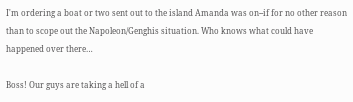I'm ordering a boat or two sent out to the island Amanda was on--if for no other reason than to scope out the Napoleon/Genghis situation. Who knows what could have happened over there…

Boss! Our guys are taking a hell of a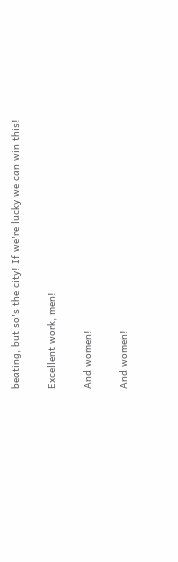beating, but so's the city! If we're lucky we can win this!

Excellent work, men!

And women!

And women!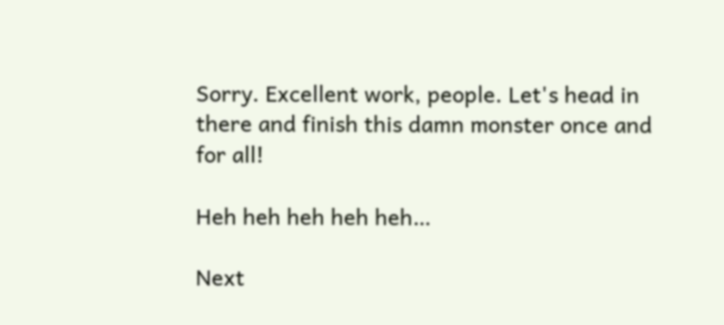Sorry. Excellent work, people. Let's head in there and finish this damn monster once and for all!

Heh heh heh heh heh…

Next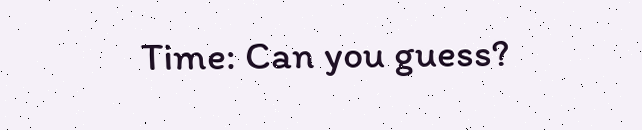Time: Can you guess?